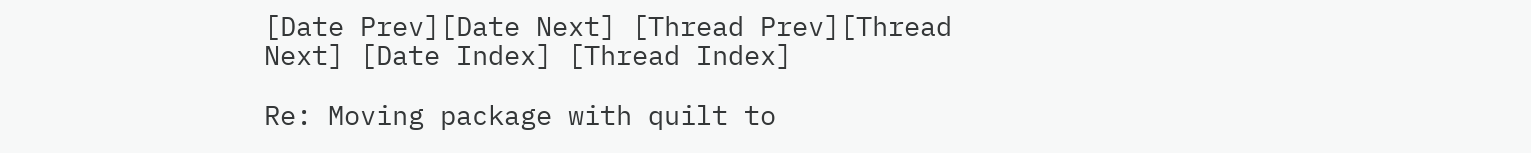[Date Prev][Date Next] [Thread Prev][Thread Next] [Date Index] [Thread Index]

Re: Moving package with quilt to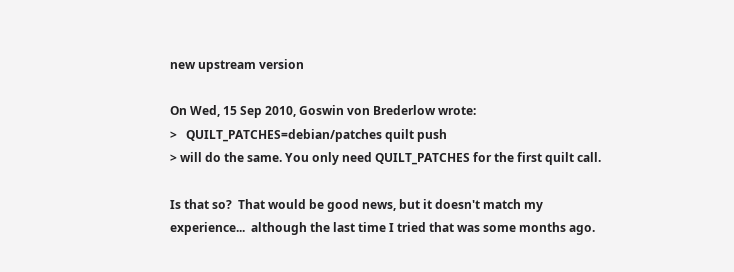new upstream version

On Wed, 15 Sep 2010, Goswin von Brederlow wrote:
>   QUILT_PATCHES=debian/patches quilt push
> will do the same. You only need QUILT_PATCHES for the first quilt call.

Is that so?  That would be good news, but it doesn't match my
experience...  although the last time I tried that was some months ago.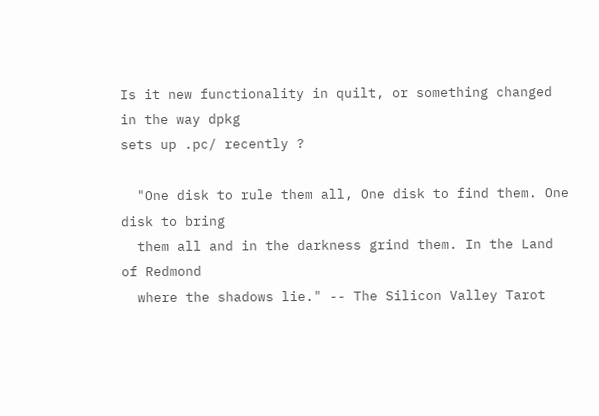Is it new functionality in quilt, or something changed in the way dpkg
sets up .pc/ recently ?

  "One disk to rule them all, One disk to find them. One disk to bring
  them all and in the darkness grind them. In the Land of Redmond
  where the shadows lie." -- The Silicon Valley Tarot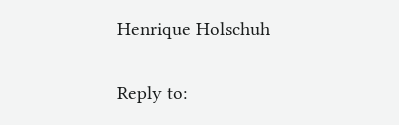Henrique Holschuh

Reply to: